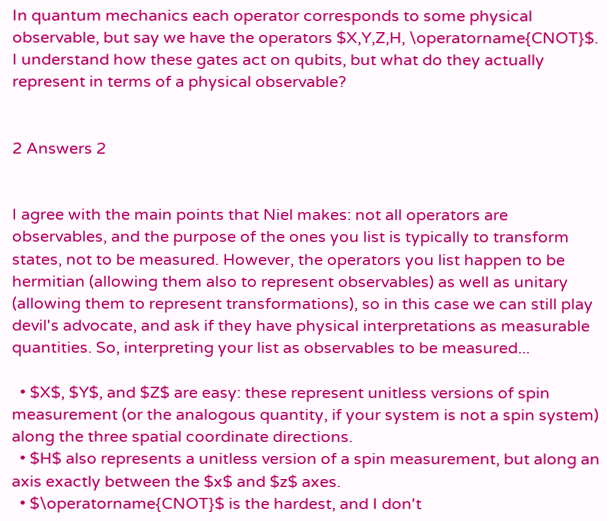In quantum mechanics each operator corresponds to some physical observable, but say we have the operators $X,Y,Z,H, \operatorname{CNOT}$. I understand how these gates act on qubits, but what do they actually represent in terms of a physical observable?


2 Answers 2


I agree with the main points that Niel makes: not all operators are observables, and the purpose of the ones you list is typically to transform states, not to be measured. However, the operators you list happen to be hermitian (allowing them also to represent observables) as well as unitary (allowing them to represent transformations), so in this case we can still play devil's advocate, and ask if they have physical interpretations as measurable quantities. So, interpreting your list as observables to be measured...

  • $X$, $Y$, and $Z$ are easy: these represent unitless versions of spin measurement (or the analogous quantity, if your system is not a spin system) along the three spatial coordinate directions.
  • $H$ also represents a unitless version of a spin measurement, but along an axis exactly between the $x$ and $z$ axes.
  • $\operatorname{CNOT}$ is the hardest, and I don't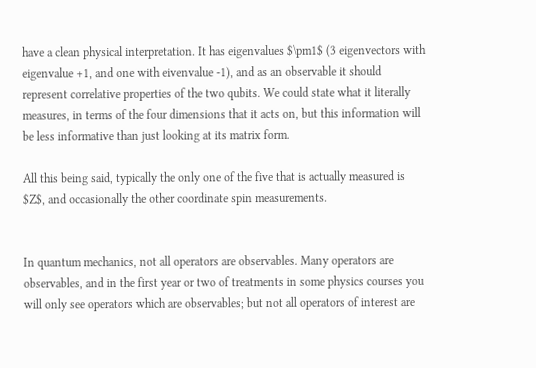have a clean physical interpretation. It has eigenvalues $\pm1$ (3 eigenvectors with eigenvalue +1, and one with eivenvalue -1), and as an observable it should represent correlative properties of the two qubits. We could state what it literally measures, in terms of the four dimensions that it acts on, but this information will be less informative than just looking at its matrix form.

All this being said, typically the only one of the five that is actually measured is $Z$, and occasionally the other coordinate spin measurements.


In quantum mechanics, not all operators are observables. Many operators are observables, and in the first year or two of treatments in some physics courses you will only see operators which are observables; but not all operators of interest are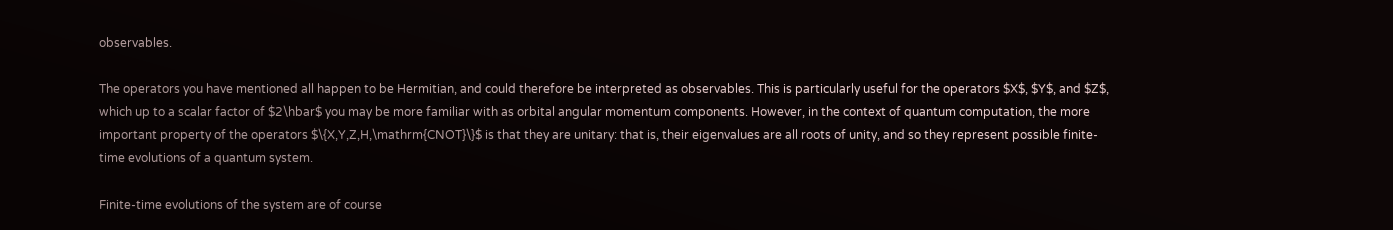observables.

The operators you have mentioned all happen to be Hermitian, and could therefore be interpreted as observables. This is particularly useful for the operators $X$, $Y$, and $Z$, which up to a scalar factor of $2\hbar$ you may be more familiar with as orbital angular momentum components. However, in the context of quantum computation, the more important property of the operators $\{X,Y,Z,H,\mathrm{CNOT}\}$ is that they are unitary: that is, their eigenvalues are all roots of unity, and so they represent possible finite-time evolutions of a quantum system.

Finite-time evolutions of the system are of course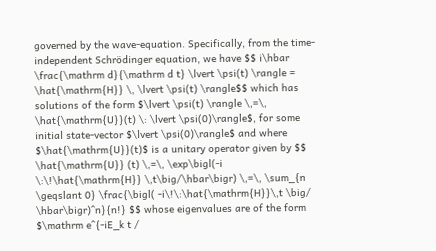governed by the wave-equation. Specifically, from the time-independent Schrödinger equation, we have $$ i\hbar \frac{\mathrm d}{\mathrm d t} \lvert \psi(t) \rangle = \hat{\mathrm{H}} \, \lvert \psi(t) \rangle$$ which has solutions of the form $\lvert \psi(t) \rangle \,=\, \hat{\mathrm{U}}(t) \: \lvert \psi(0)\rangle$, for some initial state-vector $\lvert \psi(0)\rangle$ and where $\hat{\mathrm{U}}(t)$ is a unitary operator given by $$ \hat{\mathrm{U}} (t) \,=\, \exp\bigl(-i \:\!\hat{\mathrm{H}} \,t\big/\hbar\bigr) \,=\, \sum_{n \geqslant 0} \frac{\bigl( -i\!\:\hat{\mathrm{H}}\,t \big/ \hbar\bigr)^n}{n!} $$ whose eigenvalues are of the form $\mathrm e^{-iE_k t /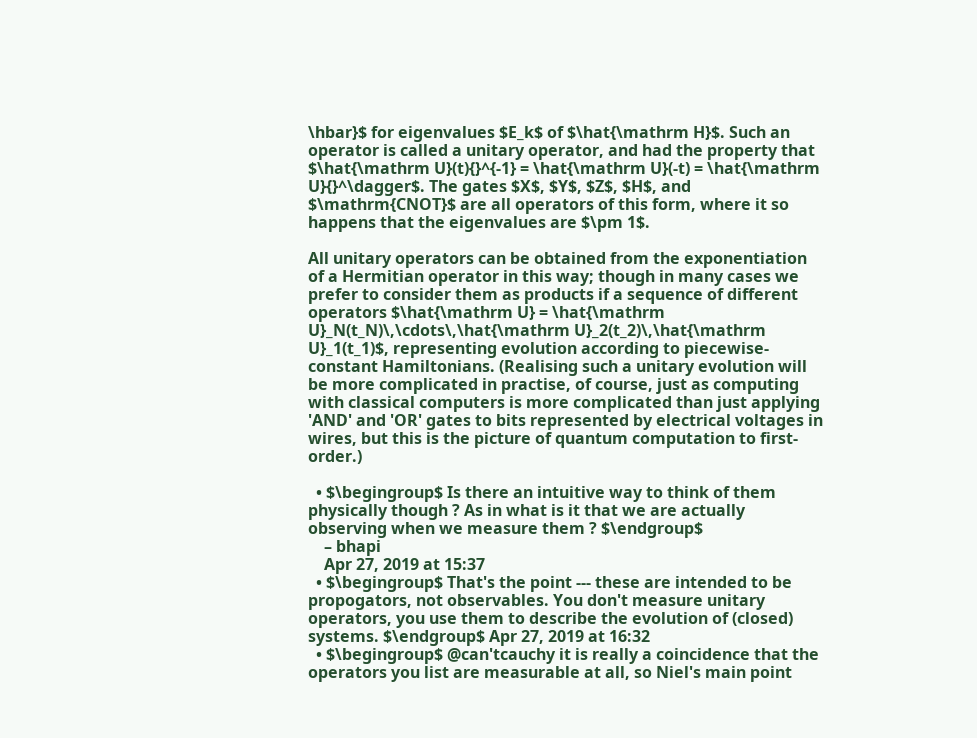\hbar}$ for eigenvalues $E_k$ of $\hat{\mathrm H}$. Such an operator is called a unitary operator, and had the property that $\hat{\mathrm U}(t){}^{-1} = \hat{\mathrm U}(-t) = \hat{\mathrm U}{}^\dagger$. The gates $X$, $Y$, $Z$, $H$, and $\mathrm{CNOT}$ are all operators of this form, where it so happens that the eigenvalues are $\pm 1$.

All unitary operators can be obtained from the exponentiation of a Hermitian operator in this way; though in many cases we prefer to consider them as products if a sequence of different operators $\hat{\mathrm U} = \hat{\mathrm U}_N(t_N)\,\cdots\,\hat{\mathrm U}_2(t_2)\,\hat{\mathrm U}_1(t_1)$, representing evolution according to piecewise-constant Hamiltonians. (Realising such a unitary evolution will be more complicated in practise, of course, just as computing with classical computers is more complicated than just applying 'AND' and 'OR' gates to bits represented by electrical voltages in wires, but this is the picture of quantum computation to first-order.)

  • $\begingroup$ Is there an intuitive way to think of them physically though ? As in what is it that we are actually observing when we measure them ? $\endgroup$
    – bhapi
    Apr 27, 2019 at 15:37
  • $\begingroup$ That's the point --- these are intended to be propogators, not observables. You don't measure unitary operators, you use them to describe the evolution of (closed) systems. $\endgroup$ Apr 27, 2019 at 16:32
  • $\begingroup$ @can'tcauchy it is really a coincidence that the operators you list are measurable at all, so Niel's main point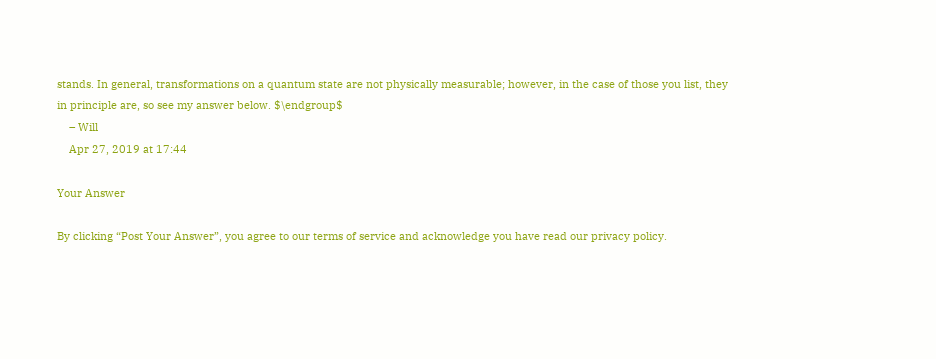stands. In general, transformations on a quantum state are not physically measurable; however, in the case of those you list, they in principle are, so see my answer below. $\endgroup$
    – Will
    Apr 27, 2019 at 17:44

Your Answer

By clicking “Post Your Answer”, you agree to our terms of service and acknowledge you have read our privacy policy.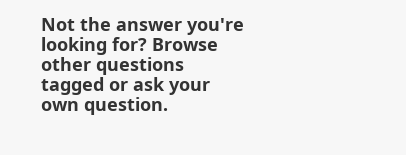Not the answer you're looking for? Browse other questions tagged or ask your own question.